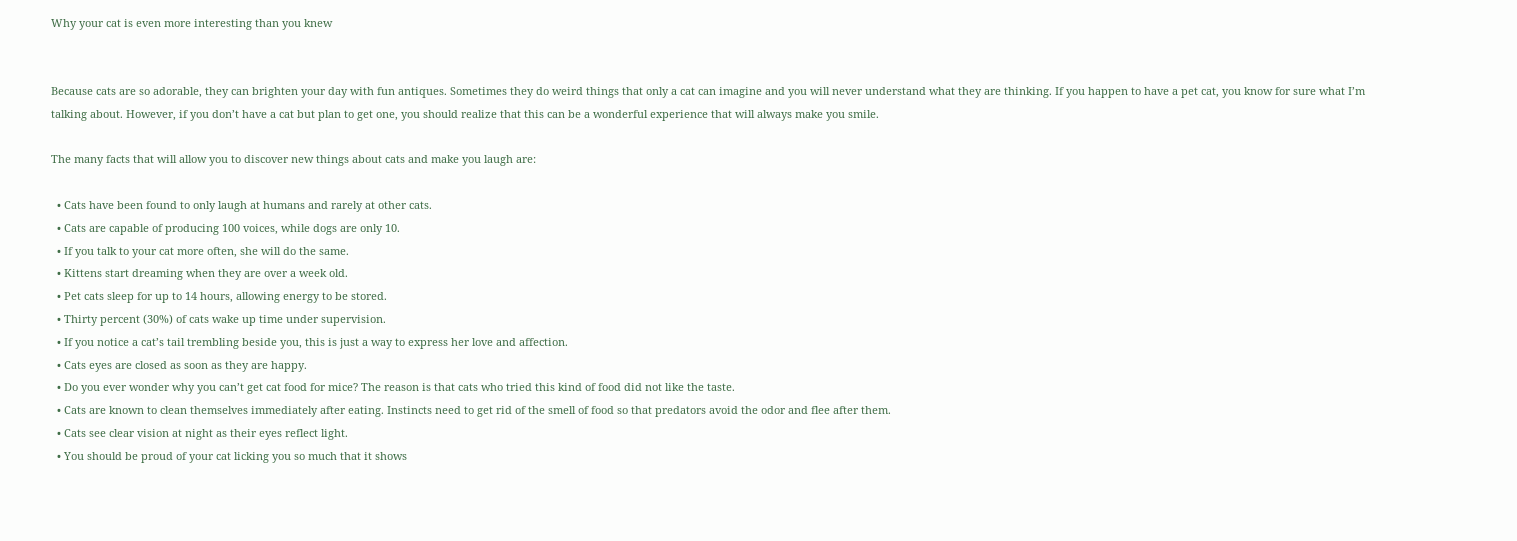Why your cat is even more interesting than you knew


Because cats are so adorable, they can brighten your day with fun antiques. Sometimes they do weird things that only a cat can imagine and you will never understand what they are thinking. If you happen to have a pet cat, you know for sure what I’m talking about. However, if you don’t have a cat but plan to get one, you should realize that this can be a wonderful experience that will always make you smile.

The many facts that will allow you to discover new things about cats and make you laugh are:

  • Cats have been found to only laugh at humans and rarely at other cats.
  • Cats are capable of producing 100 voices, while dogs are only 10.
  • If you talk to your cat more often, she will do the same.
  • Kittens start dreaming when they are over a week old.
  • Pet cats sleep for up to 14 hours, allowing energy to be stored.
  • Thirty percent (30%) of cats wake up time under supervision.
  • If you notice a cat’s tail trembling beside you, this is just a way to express her love and affection.
  • Cats eyes are closed as soon as they are happy.
  • Do you ever wonder why you can’t get cat food for mice? The reason is that cats who tried this kind of food did not like the taste.
  • Cats are known to clean themselves immediately after eating. Instincts need to get rid of the smell of food so that predators avoid the odor and flee after them.
  • Cats see clear vision at night as their eyes reflect light.
  • You should be proud of your cat licking you so much that it shows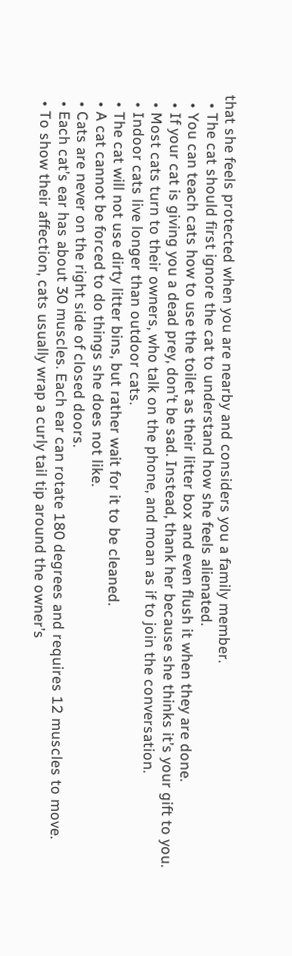that she feels protected when you are nearby and considers you a family member.
  • The cat should first ignore the cat to understand how she feels alienated.
  • You can teach cats how to use the toilet as their litter box and even flush it when they are done.
  • If your cat is giving you a dead prey, don’t be sad. Instead, thank her because she thinks it’s your gift to you.
  • Most cats turn to their owners, who talk on the phone, and moan as if to join the conversation.
  • Indoor cats live longer than outdoor cats.
  • The cat will not use dirty litter bins, but rather wait for it to be cleaned.
  • A cat cannot be forced to do things she does not like.
  • Cats are never on the right side of closed doors.
  • Each cat’s ear has about 30 muscles. Each ear can rotate 180 degrees and requires 12 muscles to move.
  • To show their affection, cats usually wrap a curly tail tip around the owner’s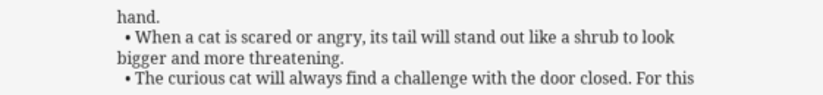hand.
  • When a cat is scared or angry, its tail will stand out like a shrub to look bigger and more threatening.
  • The curious cat will always find a challenge with the door closed. For this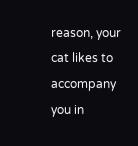reason, your cat likes to accompany you in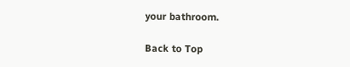your bathroom.

Back to Top